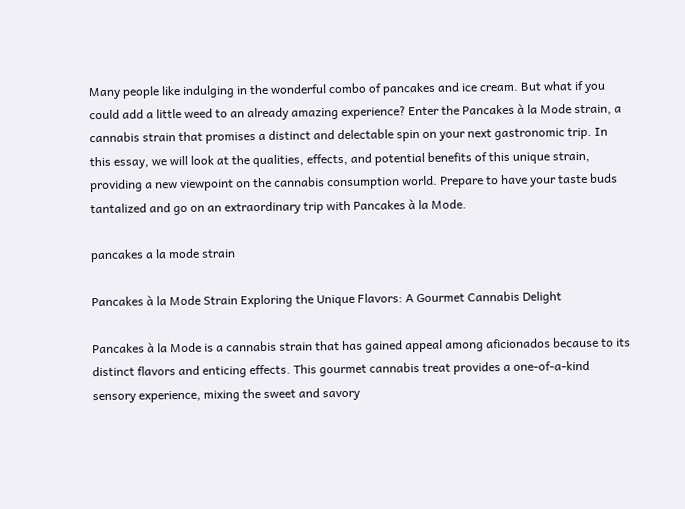Many people like indulging in the wonderful combo of pancakes and ice cream. But what if you could add a little weed to an already amazing experience? Enter the Pancakes à la Mode strain, a cannabis strain that promises a distinct and delectable spin on your next gastronomic trip. In this essay, we will look at the qualities, effects, and potential benefits of this unique strain, providing a new viewpoint on the cannabis consumption world. Prepare to have your taste buds tantalized and go on an extraordinary trip with Pancakes à la Mode.

pancakes a la mode strain

Pancakes à la Mode Strain Exploring the Unique Flavors: A Gourmet Cannabis Delight

Pancakes à la Mode is a cannabis strain that has gained appeal among aficionados because to its distinct flavors and enticing effects. This gourmet cannabis treat provides a one-of-a-kind sensory experience, mixing the sweet and savory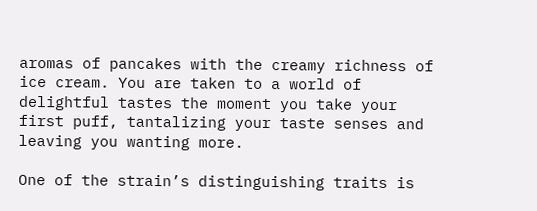aromas of pancakes with the creamy richness of ice cream. You are taken to a world of delightful tastes the moment you take your first puff, tantalizing your taste senses and leaving you wanting more.

One of the strain’s distinguishing traits is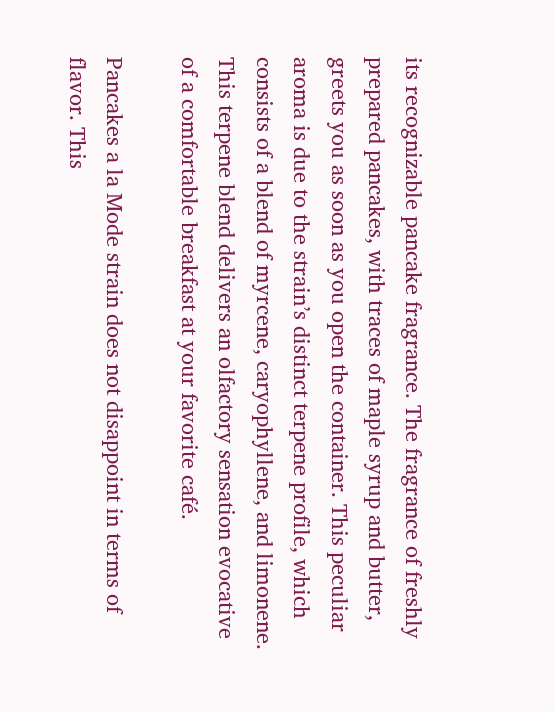its recognizable pancake fragrance. The fragrance of freshly prepared pancakes, with traces of maple syrup and butter, greets you as soon as you open the container. This peculiar aroma is due to the strain’s distinct terpene profile, which consists of a blend of myrcene, caryophyllene, and limonene. This terpene blend delivers an olfactory sensation evocative of a comfortable breakfast at your favorite café.

Pancakes a la Mode strain does not disappoint in terms of flavor. This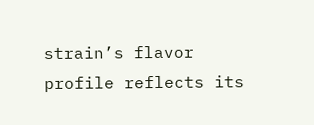strain’s flavor profile reflects its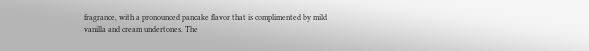fragrance, with a pronounced pancake flavor that is complimented by mild vanilla and cream undertones. The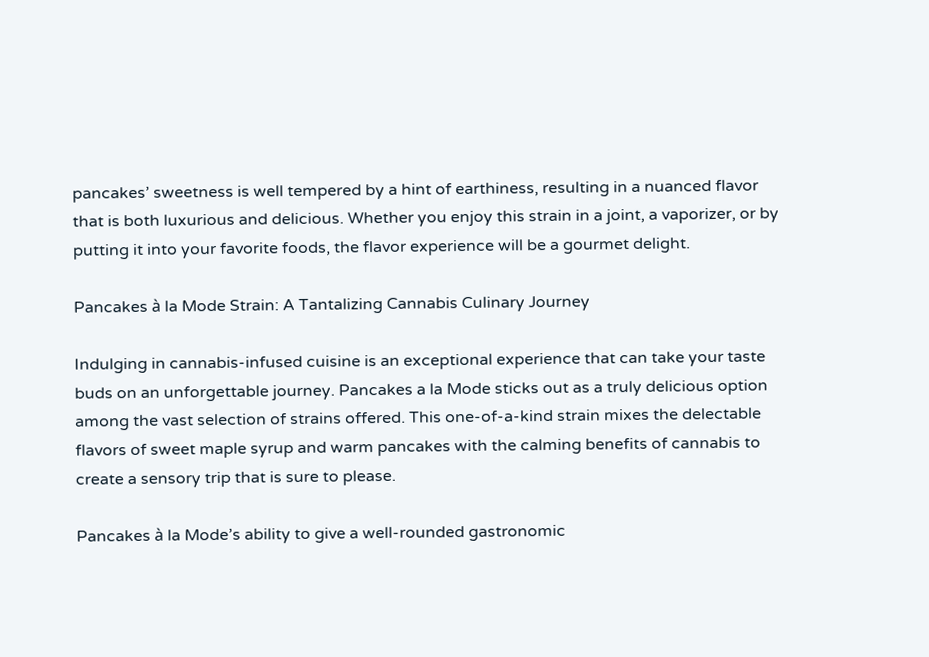pancakes’ sweetness is well tempered by a hint of earthiness, resulting in a nuanced flavor that is both luxurious and delicious. Whether you enjoy this strain in a joint, a vaporizer, or by putting it into your favorite foods, the flavor experience will be a gourmet delight.

Pancakes à la Mode Strain: A Tantalizing Cannabis Culinary Journey

Indulging in cannabis-infused cuisine is an exceptional experience that can take your taste buds on an unforgettable journey. Pancakes a la Mode sticks out as a truly delicious option among the vast selection of strains offered. This one-of-a-kind strain mixes the delectable flavors of sweet maple syrup and warm pancakes with the calming benefits of cannabis to create a sensory trip that is sure to please.

Pancakes à la Mode’s ability to give a well-rounded gastronomic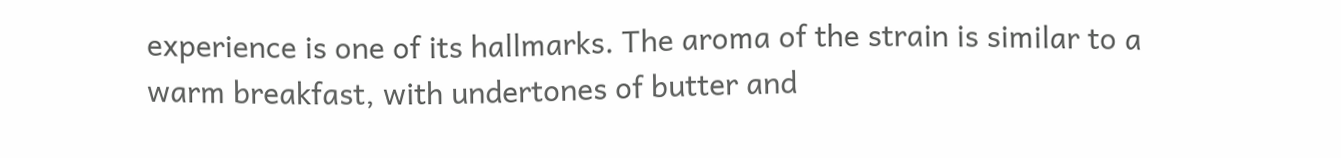experience is one of its hallmarks. The aroma of the strain is similar to a warm breakfast, with undertones of butter and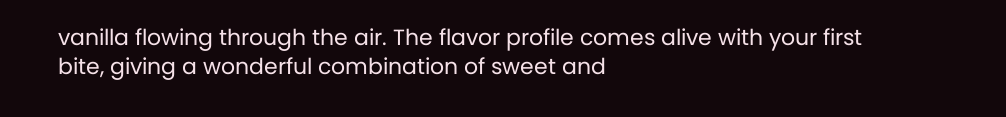vanilla flowing through the air. The flavor profile comes alive with your first bite, giving a wonderful combination of sweet and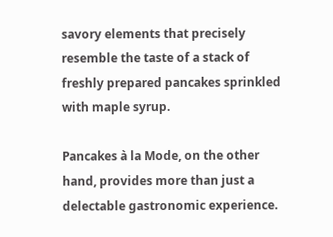savory elements that precisely resemble the taste of a stack of freshly prepared pancakes sprinkled with maple syrup.

Pancakes à la Mode, on the other hand, provides more than just a delectable gastronomic experience.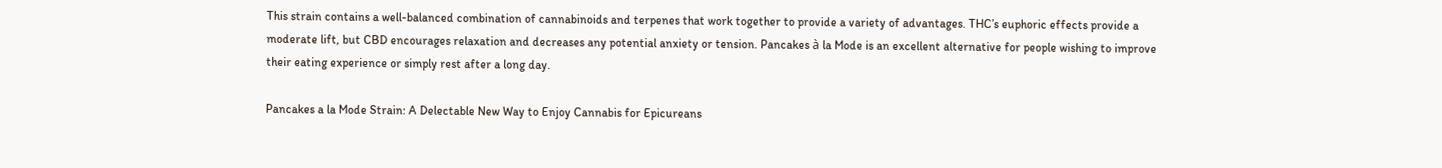This strain contains a well-balanced combination of cannabinoids and terpenes that work together to provide a variety of advantages. THC’s euphoric effects provide a moderate lift, but CBD encourages relaxation and decreases any potential anxiety or tension. Pancakes à la Mode is an excellent alternative for people wishing to improve their eating experience or simply rest after a long day.

Pancakes a la Mode Strain: A Delectable New Way to Enjoy Cannabis for Epicureans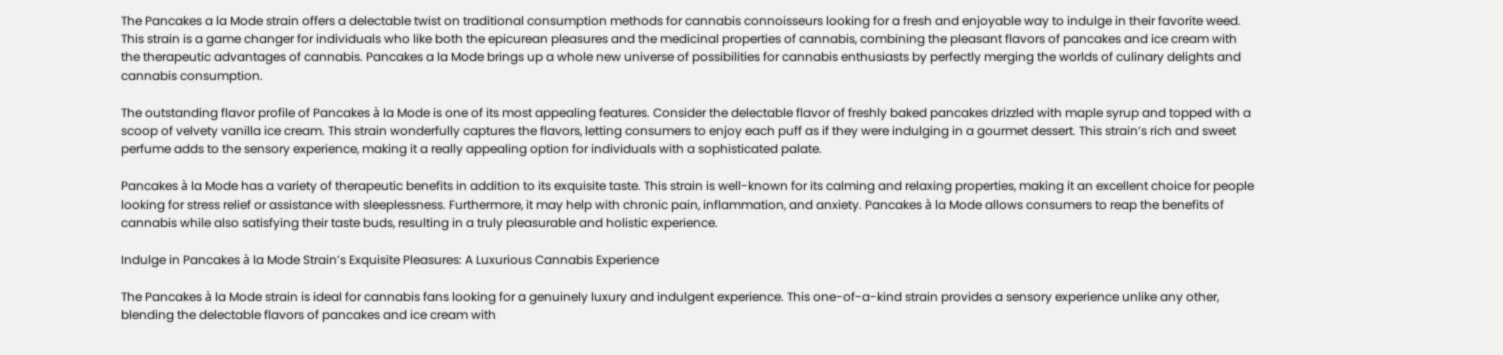The Pancakes a la Mode strain offers a delectable twist on traditional consumption methods for cannabis connoisseurs looking for a fresh and enjoyable way to indulge in their favorite weed. This strain is a game changer for individuals who like both the epicurean pleasures and the medicinal properties of cannabis, combining the pleasant flavors of pancakes and ice cream with the therapeutic advantages of cannabis. Pancakes a la Mode brings up a whole new universe of possibilities for cannabis enthusiasts by perfectly merging the worlds of culinary delights and cannabis consumption.

The outstanding flavor profile of Pancakes à la Mode is one of its most appealing features. Consider the delectable flavor of freshly baked pancakes drizzled with maple syrup and topped with a scoop of velvety vanilla ice cream. This strain wonderfully captures the flavors, letting consumers to enjoy each puff as if they were indulging in a gourmet dessert. This strain’s rich and sweet perfume adds to the sensory experience, making it a really appealing option for individuals with a sophisticated palate.

Pancakes à la Mode has a variety of therapeutic benefits in addition to its exquisite taste. This strain is well-known for its calming and relaxing properties, making it an excellent choice for people looking for stress relief or assistance with sleeplessness. Furthermore, it may help with chronic pain, inflammation, and anxiety. Pancakes à la Mode allows consumers to reap the benefits of cannabis while also satisfying their taste buds, resulting in a truly pleasurable and holistic experience.

Indulge in Pancakes à la Mode Strain’s Exquisite Pleasures: A Luxurious Cannabis Experience

The Pancakes à la Mode strain is ideal for cannabis fans looking for a genuinely luxury and indulgent experience. This one-of-a-kind strain provides a sensory experience unlike any other, blending the delectable flavors of pancakes and ice cream with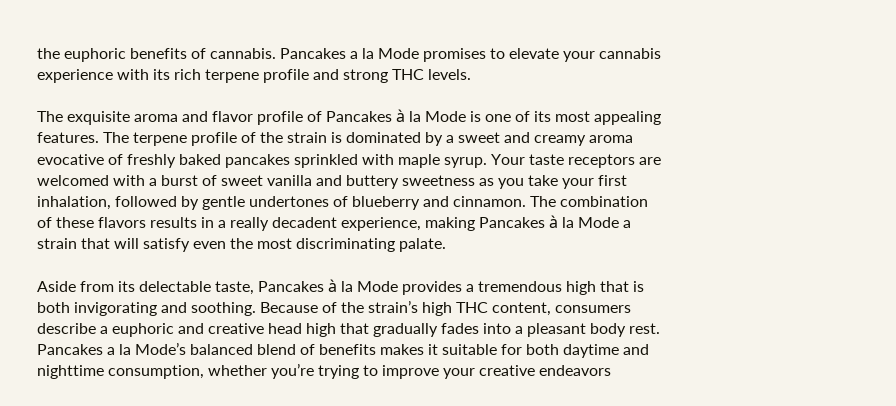the euphoric benefits of cannabis. Pancakes a la Mode promises to elevate your cannabis experience with its rich terpene profile and strong THC levels.

The exquisite aroma and flavor profile of Pancakes à la Mode is one of its most appealing features. The terpene profile of the strain is dominated by a sweet and creamy aroma evocative of freshly baked pancakes sprinkled with maple syrup. Your taste receptors are welcomed with a burst of sweet vanilla and buttery sweetness as you take your first inhalation, followed by gentle undertones of blueberry and cinnamon. The combination of these flavors results in a really decadent experience, making Pancakes à la Mode a strain that will satisfy even the most discriminating palate.

Aside from its delectable taste, Pancakes à la Mode provides a tremendous high that is both invigorating and soothing. Because of the strain’s high THC content, consumers describe a euphoric and creative head high that gradually fades into a pleasant body rest. Pancakes a la Mode’s balanced blend of benefits makes it suitable for both daytime and nighttime consumption, whether you’re trying to improve your creative endeavors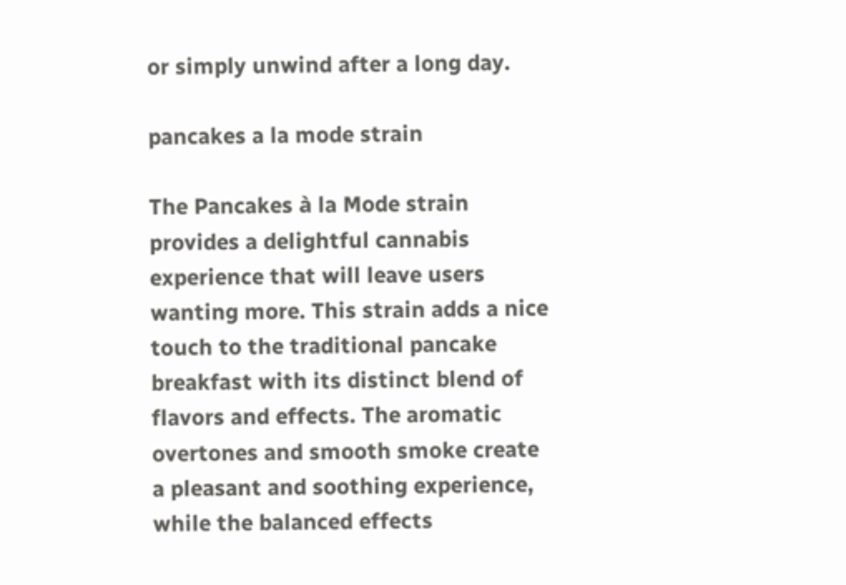or simply unwind after a long day.

pancakes a la mode strain

The Pancakes à la Mode strain provides a delightful cannabis experience that will leave users wanting more. This strain adds a nice touch to the traditional pancake breakfast with its distinct blend of flavors and effects. The aromatic overtones and smooth smoke create a pleasant and soothing experience, while the balanced effects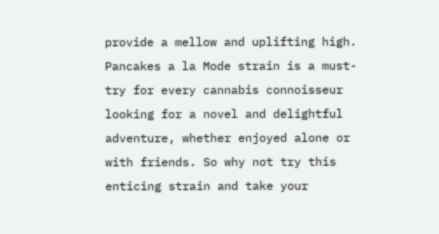provide a mellow and uplifting high. Pancakes a la Mode strain is a must-try for every cannabis connoisseur looking for a novel and delightful adventure, whether enjoyed alone or with friends. So why not try this enticing strain and take your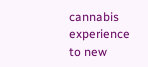cannabis experience to new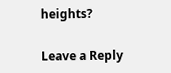heights?

Leave a Reply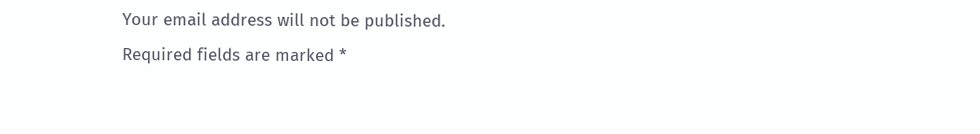Your email address will not be published. Required fields are marked *